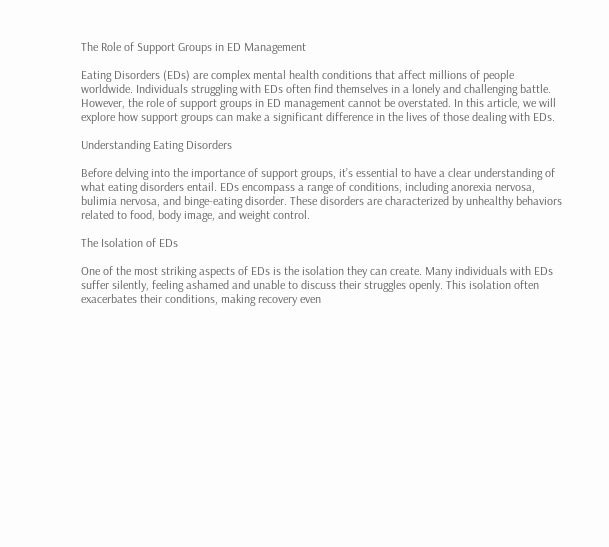The Role of Support Groups in ED Management

Eating Disorders (EDs) are complex mental health conditions that affect millions of people worldwide. Individuals struggling with EDs often find themselves in a lonely and challenging battle. However, the role of support groups in ED management cannot be overstated. In this article, we will explore how support groups can make a significant difference in the lives of those dealing with EDs.

Understanding Eating Disorders

Before delving into the importance of support groups, it’s essential to have a clear understanding of what eating disorders entail. EDs encompass a range of conditions, including anorexia nervosa, bulimia nervosa, and binge-eating disorder. These disorders are characterized by unhealthy behaviors related to food, body image, and weight control.

The Isolation of EDs

One of the most striking aspects of EDs is the isolation they can create. Many individuals with EDs suffer silently, feeling ashamed and unable to discuss their struggles openly. This isolation often exacerbates their conditions, making recovery even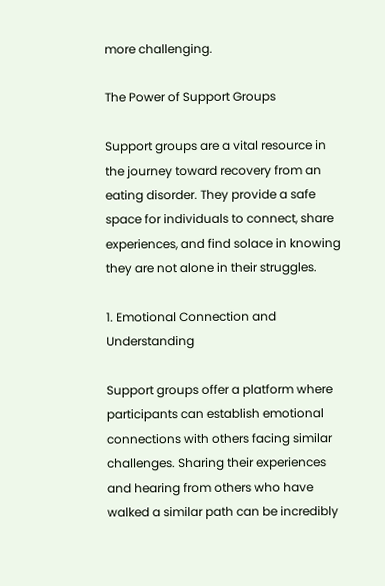more challenging.

The Power of Support Groups

Support groups are a vital resource in the journey toward recovery from an eating disorder. They provide a safe space for individuals to connect, share experiences, and find solace in knowing they are not alone in their struggles.

1. Emotional Connection and Understanding

Support groups offer a platform where participants can establish emotional connections with others facing similar challenges. Sharing their experiences and hearing from others who have walked a similar path can be incredibly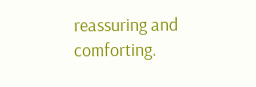reassuring and comforting.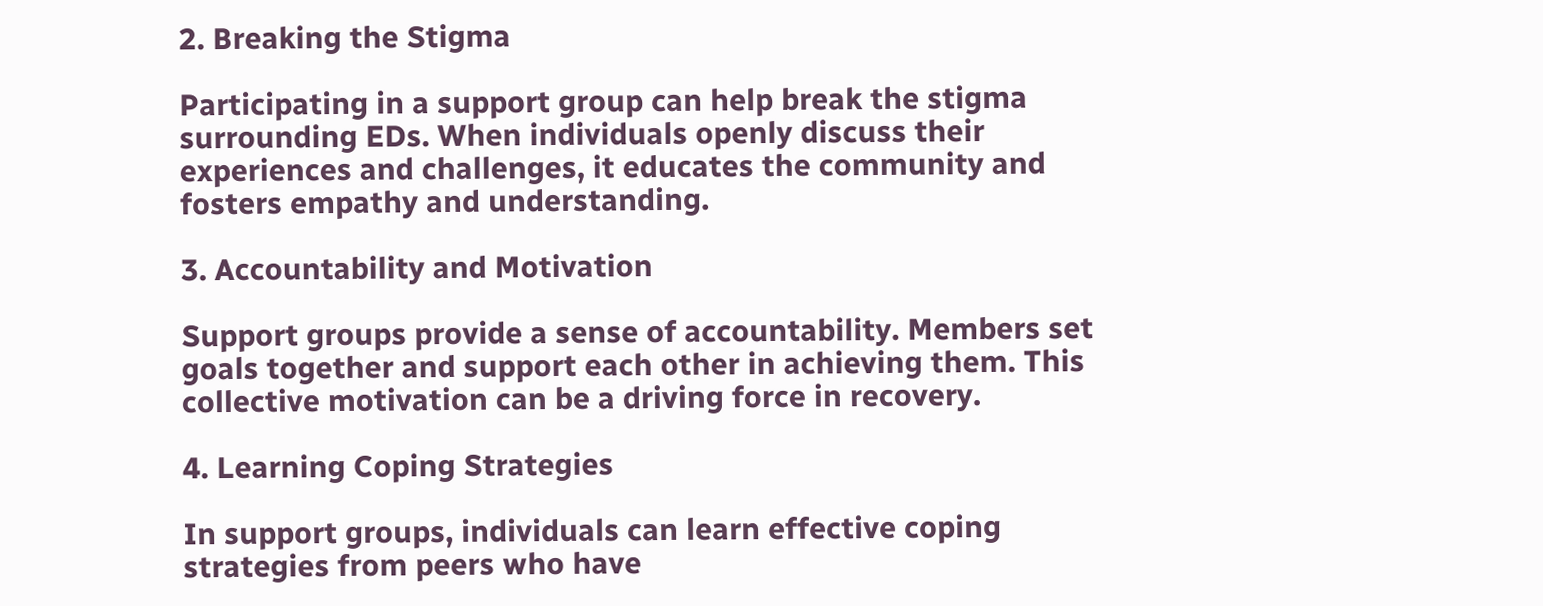2. Breaking the Stigma

Participating in a support group can help break the stigma surrounding EDs. When individuals openly discuss their experiences and challenges, it educates the community and fosters empathy and understanding.

3. Accountability and Motivation

Support groups provide a sense of accountability. Members set goals together and support each other in achieving them. This collective motivation can be a driving force in recovery.

4. Learning Coping Strategies

In support groups, individuals can learn effective coping strategies from peers who have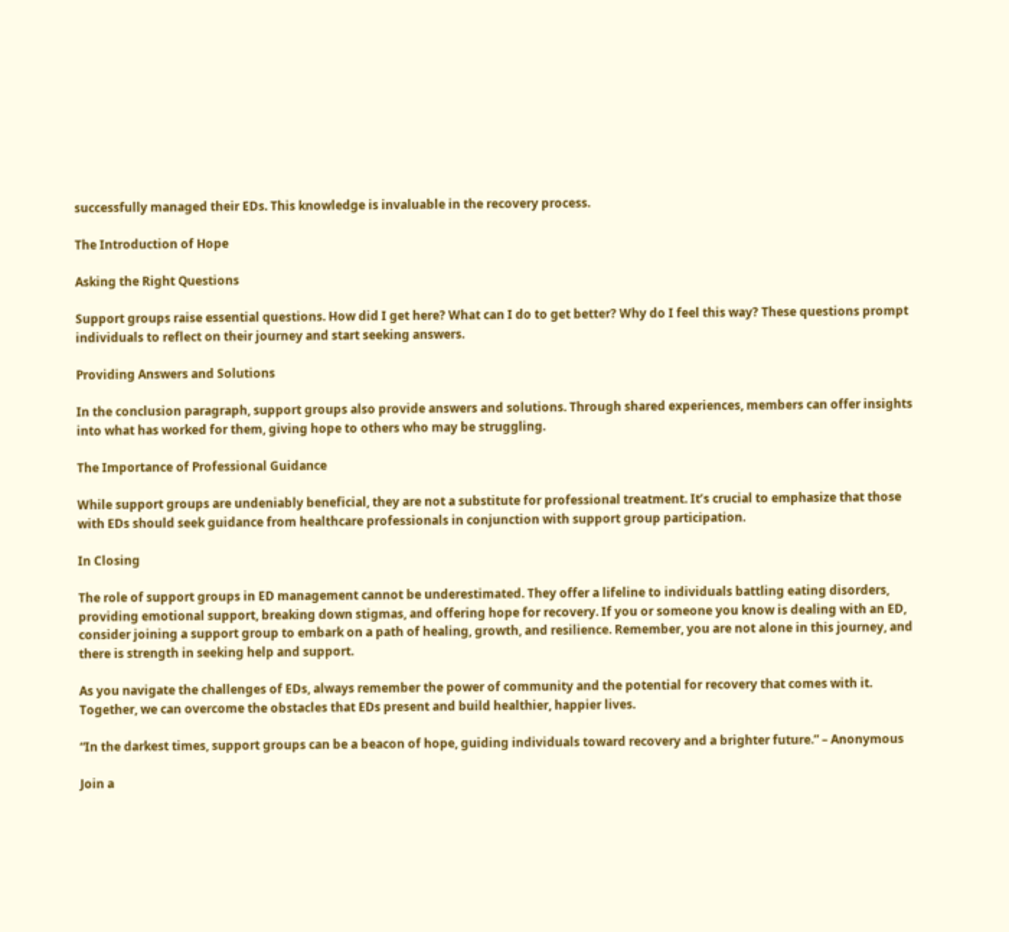successfully managed their EDs. This knowledge is invaluable in the recovery process.

The Introduction of Hope

Asking the Right Questions

Support groups raise essential questions. How did I get here? What can I do to get better? Why do I feel this way? These questions prompt individuals to reflect on their journey and start seeking answers.

Providing Answers and Solutions

In the conclusion paragraph, support groups also provide answers and solutions. Through shared experiences, members can offer insights into what has worked for them, giving hope to others who may be struggling.

The Importance of Professional Guidance

While support groups are undeniably beneficial, they are not a substitute for professional treatment. It’s crucial to emphasize that those with EDs should seek guidance from healthcare professionals in conjunction with support group participation.

In Closing

The role of support groups in ED management cannot be underestimated. They offer a lifeline to individuals battling eating disorders, providing emotional support, breaking down stigmas, and offering hope for recovery. If you or someone you know is dealing with an ED, consider joining a support group to embark on a path of healing, growth, and resilience. Remember, you are not alone in this journey, and there is strength in seeking help and support.

As you navigate the challenges of EDs, always remember the power of community and the potential for recovery that comes with it. Together, we can overcome the obstacles that EDs present and build healthier, happier lives.

“In the darkest times, support groups can be a beacon of hope, guiding individuals toward recovery and a brighter future.” – Anonymous

Join a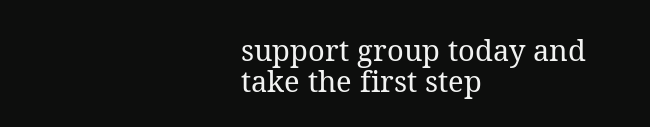support group today and take the first step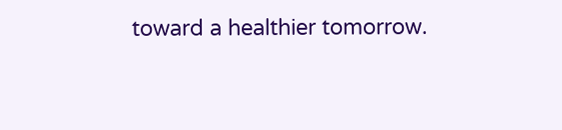toward a healthier tomorrow.